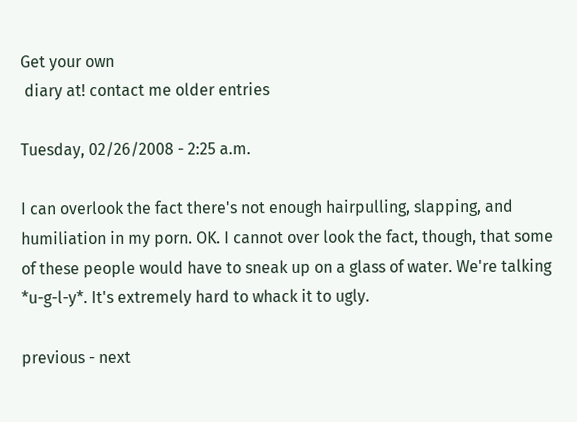Get your own
 diary at! contact me older entries

Tuesday, 02/26/2008 - 2:25 a.m.

I can overlook the fact there's not enough hairpulling, slapping, and humiliation in my porn. OK. I cannot over look the fact, though, that some of these people would have to sneak up on a glass of water. We're talking *u-g-l-y*. It's extremely hard to whack it to ugly.

previous - next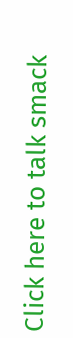Click here to talk smack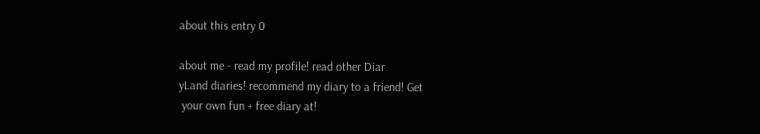about this entry 0

about me - read my profile! read other Diar
yLand diaries! recommend my diary to a friend! Get
 your own fun + free diary at!